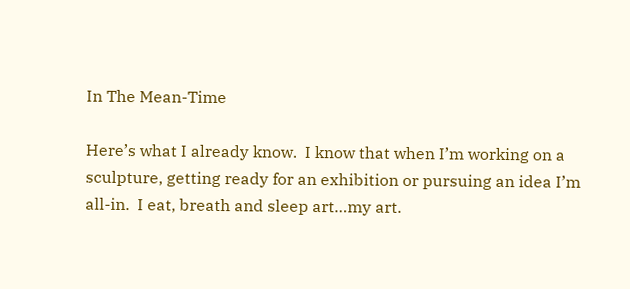In The Mean-Time

Here’s what I already know.  I know that when I’m working on a sculpture, getting ready for an exhibition or pursuing an idea I’m all-in.  I eat, breath and sleep art…my art.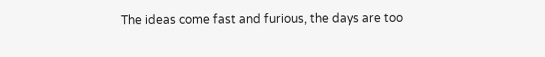The ideas come fast and furious, the days are too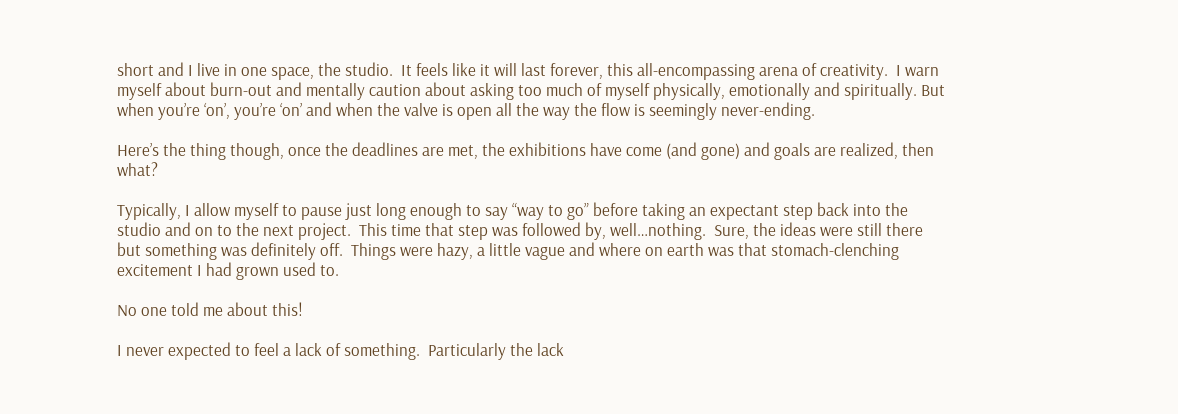short and I live in one space, the studio.  It feels like it will last forever, this all-encompassing arena of creativity.  I warn myself about burn-out and mentally caution about asking too much of myself physically, emotionally and spiritually. But when you’re ‘on’, you’re ‘on’ and when the valve is open all the way the flow is seemingly never-ending.

Here’s the thing though, once the deadlines are met, the exhibitions have come (and gone) and goals are realized, then what?

Typically, I allow myself to pause just long enough to say “way to go” before taking an expectant step back into the studio and on to the next project.  This time that step was followed by, well…nothing.  Sure, the ideas were still there but something was definitely off.  Things were hazy, a little vague and where on earth was that stomach-clenching excitement I had grown used to.

No one told me about this!

I never expected to feel a lack of something.  Particularly the lack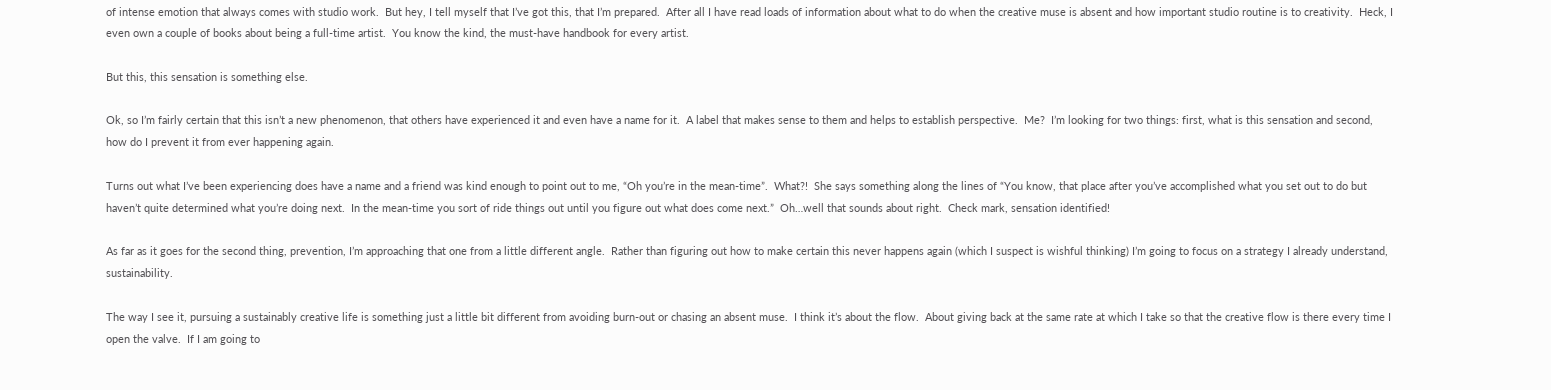of intense emotion that always comes with studio work.  But hey, I tell myself that I’ve got this, that I’m prepared.  After all I have read loads of information about what to do when the creative muse is absent and how important studio routine is to creativity.  Heck, I even own a couple of books about being a full-time artist.  You know the kind, the must-have handbook for every artist.

But this, this sensation is something else.

Ok, so I’m fairly certain that this isn’t a new phenomenon, that others have experienced it and even have a name for it.  A label that makes sense to them and helps to establish perspective.  Me?  I’m looking for two things: first, what is this sensation and second, how do I prevent it from ever happening again.

Turns out what I’ve been experiencing does have a name and a friend was kind enough to point out to me, “Oh you’re in the mean-time”.  What?!  She says something along the lines of “You know, that place after you’ve accomplished what you set out to do but haven’t quite determined what you’re doing next.  In the mean-time you sort of ride things out until you figure out what does come next.”  Oh…well that sounds about right.  Check mark, sensation identified!

As far as it goes for the second thing, prevention, I’m approaching that one from a little different angle.  Rather than figuring out how to make certain this never happens again (which I suspect is wishful thinking) I’m going to focus on a strategy I already understand, sustainability.

The way I see it, pursuing a sustainably creative life is something just a little bit different from avoiding burn-out or chasing an absent muse.  I think it’s about the flow.  About giving back at the same rate at which I take so that the creative flow is there every time I open the valve.  If I am going to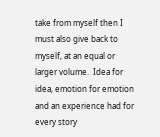take from myself then I must also give back to myself, at an equal or larger volume.  Idea for idea, emotion for emotion and an experience had for every story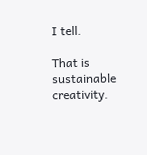I tell.

That is sustainable creativity.